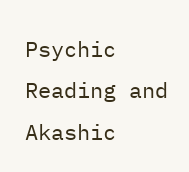Psychic Reading and Akashic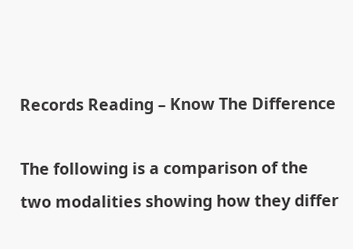Records Reading – Know The Difference

The following is a comparison of the two modalities showing how they differ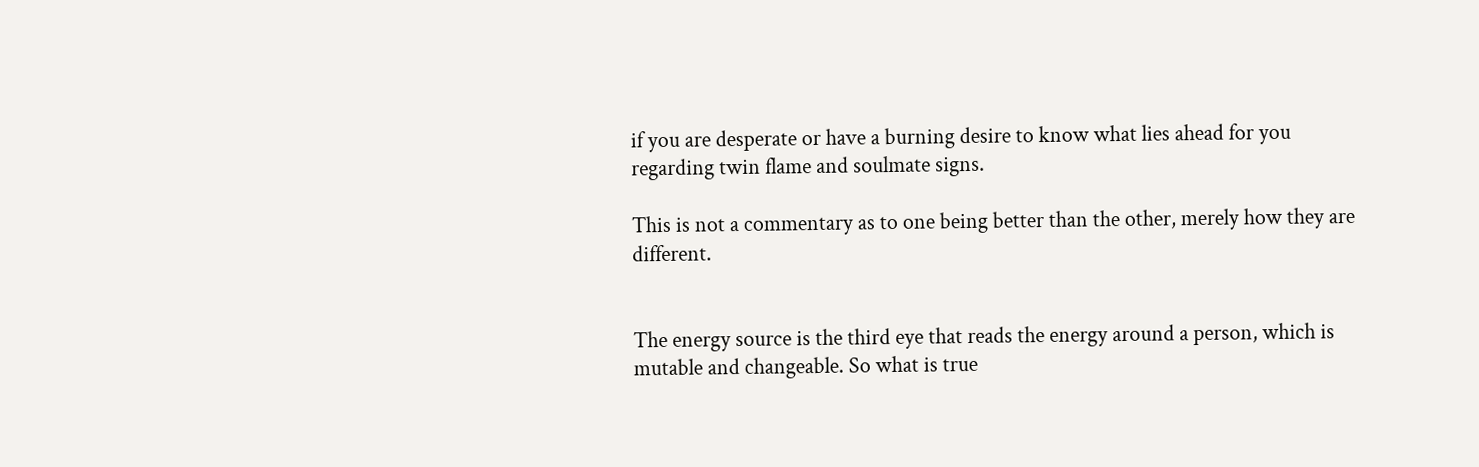if you are desperate or have a burning desire to know what lies ahead for you regarding twin flame and soulmate signs.

This is not a commentary as to one being better than the other, merely how they are different.


The energy source is the third eye that reads the energy around a person, which is mutable and changeable. So what is true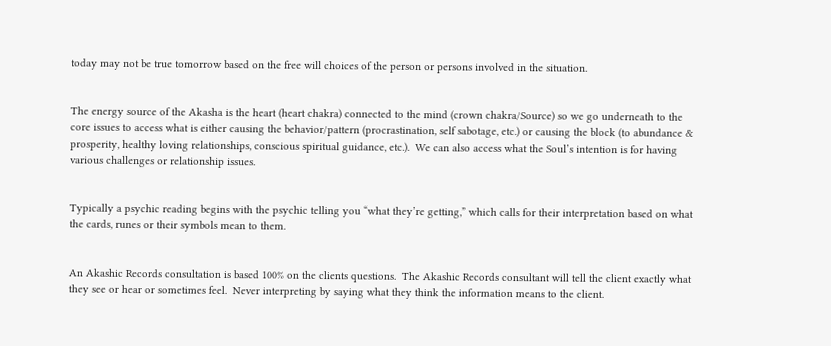today may not be true tomorrow based on the free will choices of the person or persons involved in the situation.


The energy source of the Akasha is the heart (heart chakra) connected to the mind (crown chakra/Source) so we go underneath to the core issues to access what is either causing the behavior/pattern (procrastination, self sabotage, etc.) or causing the block (to abundance & prosperity, healthy loving relationships, conscious spiritual guidance, etc.).  We can also access what the Soul’s intention is for having various challenges or relationship issues.


Typically a psychic reading begins with the psychic telling you “what they’re getting,” which calls for their interpretation based on what the cards, runes or their symbols mean to them.


An Akashic Records consultation is based 100% on the clients questions.  The Akashic Records consultant will tell the client exactly what they see or hear or sometimes feel.  Never interpreting by saying what they think the information means to the client.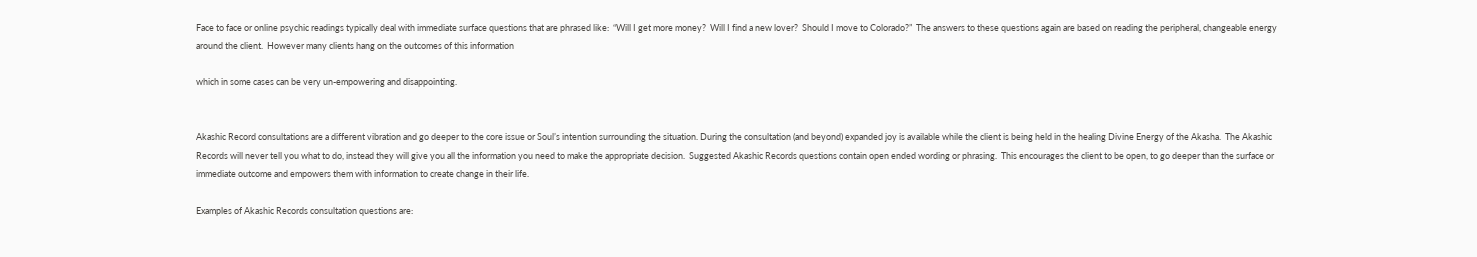Face to face or online psychic readings typically deal with immediate surface questions that are phrased like:  “Will I get more money?  Will I find a new lover?  Should I move to Colorado?”  The answers to these questions again are based on reading the peripheral, changeable energy around the client.  However many clients hang on the outcomes of this information

which in some cases can be very un-empowering and disappointing.


Akashic Record consultations are a different vibration and go deeper to the core issue or Soul’s intention surrounding the situation. During the consultation (and beyond) expanded joy is available while the client is being held in the healing Divine Energy of the Akasha.  The Akashic Records will never tell you what to do, instead they will give you all the information you need to make the appropriate decision.  Suggested Akashic Records questions contain open ended wording or phrasing.  This encourages the client to be open, to go deeper than the surface or immediate outcome and empowers them with information to create change in their life.

Examples of Akashic Records consultation questions are: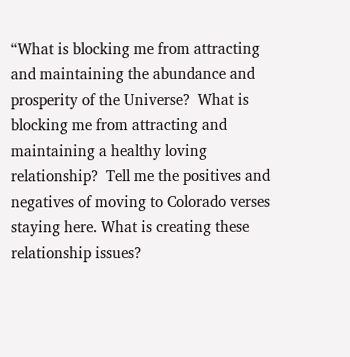“What is blocking me from attracting and maintaining the abundance and prosperity of the Universe?  What is blocking me from attracting and maintaining a healthy loving relationship?  Tell me the positives and negatives of moving to Colorado verses staying here. What is creating these relationship issues?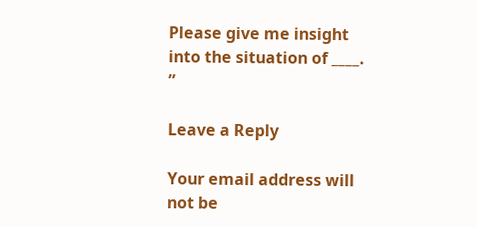Please give me insight into the situation of ____. ”

Leave a Reply

Your email address will not be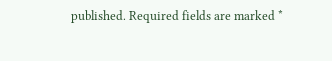published. Required fields are marked *